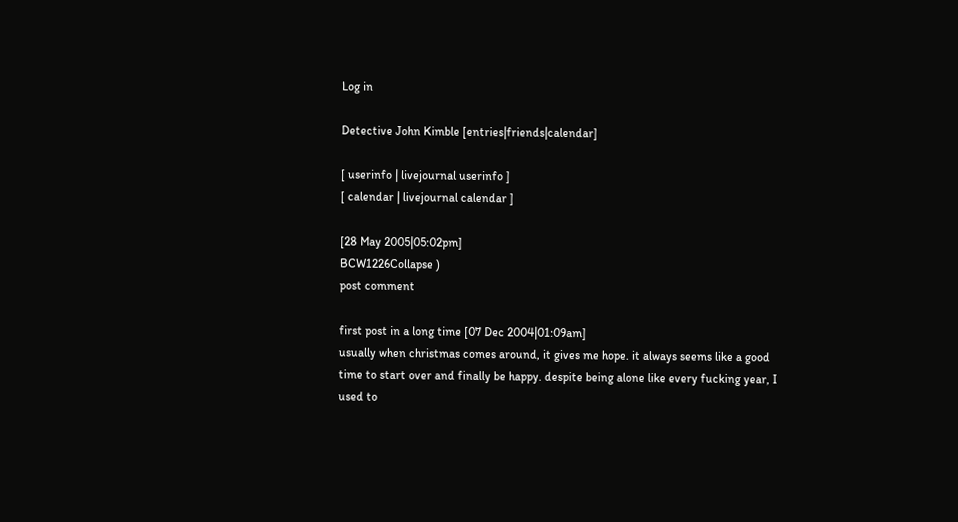Log in

Detective John Kimble [entries|friends|calendar]

[ userinfo | livejournal userinfo ]
[ calendar | livejournal calendar ]

[28 May 2005|05:02pm]
BCW1226Collapse )
post comment

first post in a long time [07 Dec 2004|01:09am]
usually when christmas comes around, it gives me hope. it always seems like a good time to start over and finally be happy. despite being alone like every fucking year, I used to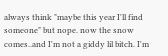always think "maybe this year I'll find someone" but nope. now the snow comes..and I'm not a giddy lil bitch. I'm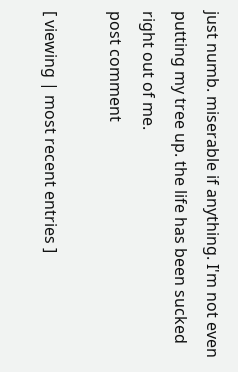just numb. miserable if anything. I'm not even putting my tree up. the life has been sucked right out of me.
post comment

[ viewing | most recent entries ]